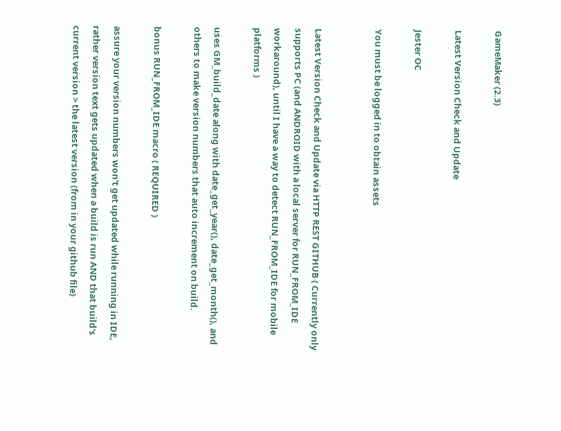GameMaker (2.3)

Latest Version Check and Update

Jester OC

You must be logged in to obtain assets


Latest Version Check and Update via HTTP REST GITHUB ( Currently only supports PC (and ANDROID with a local server for RUN_FROM_IDE workaround), until I have a way to detect RUN_FROM_IDE for mobile platforms )

uses GM_build_date along with date_get_year(), date_get_month(), and others to make version numbers that auto increment on build.

bonus RUN_FROM_IDE macro ( REQUIRED )

assure your version numbers won't get updated while running in IDE, rather version text gets updated when a build is run AND that build's current version > the latest version (from in your github file)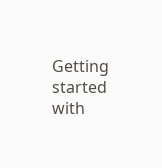Getting started with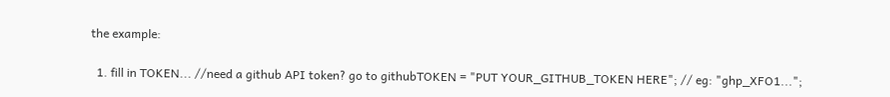the example:

  1. fill in TOKEN... //need a github API token? go to githubTOKEN = "PUT YOUR_GITHUB_TOKEN HERE"; // eg: "ghp_XFO1...";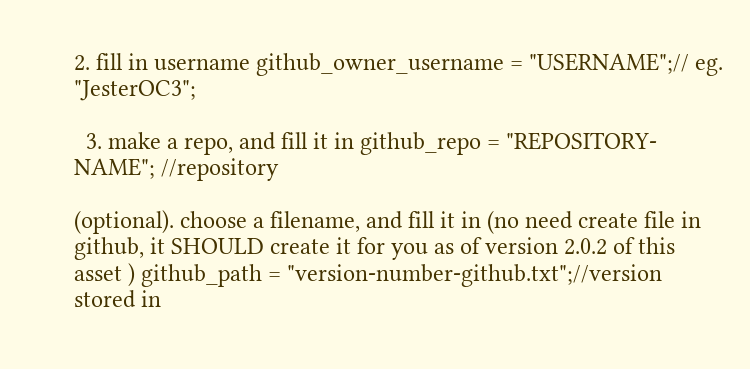2. fill in username github_owner_username = "USERNAME";// eg. "JesterOC3";

  3. make a repo, and fill it in github_repo = "REPOSITORY-NAME"; //repository

(optional). choose a filename, and fill it in (no need create file in github, it SHOULD create it for you as of version 2.0.2 of this asset ) github_path = "version-number-github.txt";//version stored in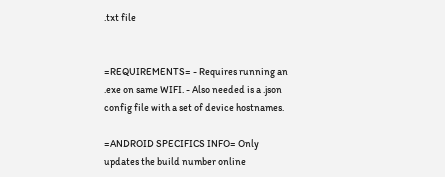.txt file


=REQUIREMENTS= - Requires running an .exe on same WIFI. - Also needed is a .json config file with a set of device hostnames.

=ANDROID SPECIFICS INFO= Only updates the build number online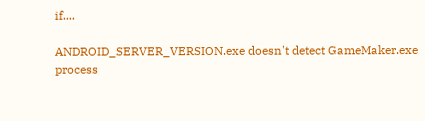if....

ANDROID_SERVER_VERSION.exe doesn't detect GameMaker.exe process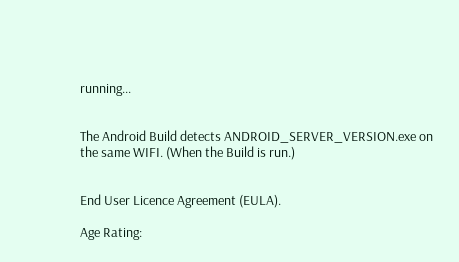running...


The Android Build detects ANDROID_SERVER_VERSION.exe on the same WIFI. (When the Build is run.)


End User Licence Agreement (EULA).

Age Rating: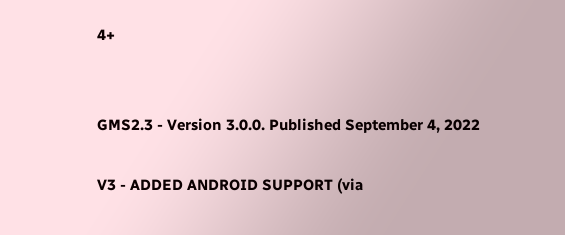4+


GMS2.3 - Version 3.0.0. Published September 4, 2022

V3 - ADDED ANDROID SUPPORT (via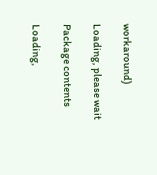workaround)

Loading, please wait

Package contents

Loading,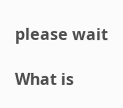please wait

What is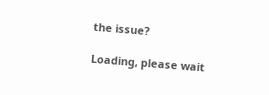the issue?

Loading, please wait